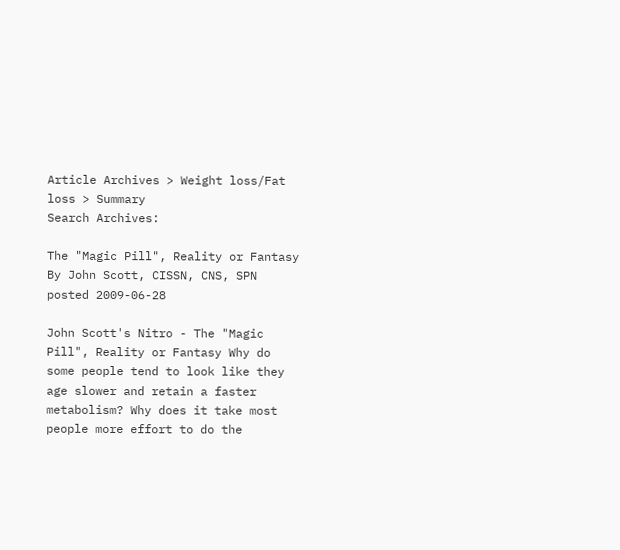Article Archives > Weight loss/Fat loss > Summary
Search Archives:

The "Magic Pill", Reality or Fantasy
By John Scott, CISSN, CNS, SPN posted 2009-06-28

John Scott's Nitro - The "Magic Pill", Reality or Fantasy Why do some people tend to look like they age slower and retain a faster metabolism? Why does it take most people more effort to do the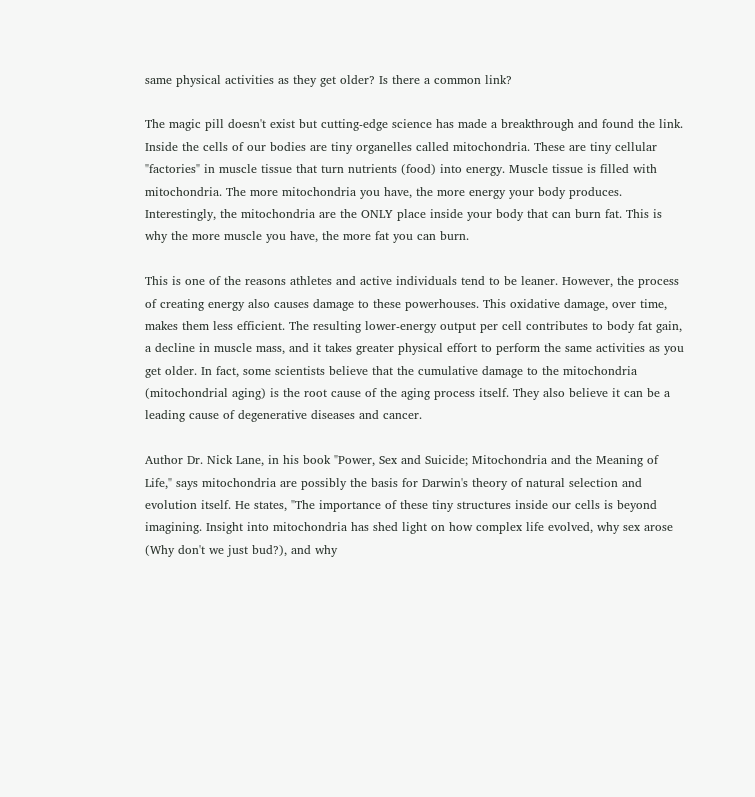same physical activities as they get older? Is there a common link?

The magic pill doesn't exist but cutting-edge science has made a breakthrough and found the link. Inside the cells of our bodies are tiny organelles called mitochondria. These are tiny cellular "factories" in muscle tissue that turn nutrients (food) into energy. Muscle tissue is filled with mitochondria. The more mitochondria you have, the more energy your body produces. Interestingly, the mitochondria are the ONLY place inside your body that can burn fat. This is why the more muscle you have, the more fat you can burn.

This is one of the reasons athletes and active individuals tend to be leaner. However, the process of creating energy also causes damage to these powerhouses. This oxidative damage, over time, makes them less efficient. The resulting lower-energy output per cell contributes to body fat gain, a decline in muscle mass, and it takes greater physical effort to perform the same activities as you get older. In fact, some scientists believe that the cumulative damage to the mitochondria (mitochondrial aging) is the root cause of the aging process itself. They also believe it can be a leading cause of degenerative diseases and cancer.

Author Dr. Nick Lane, in his book "Power, Sex and Suicide; Mitochondria and the Meaning of Life," says mitochondria are possibly the basis for Darwin's theory of natural selection and evolution itself. He states, "The importance of these tiny structures inside our cells is beyond imagining. Insight into mitochondria has shed light on how complex life evolved, why sex arose (Why don't we just bud?), and why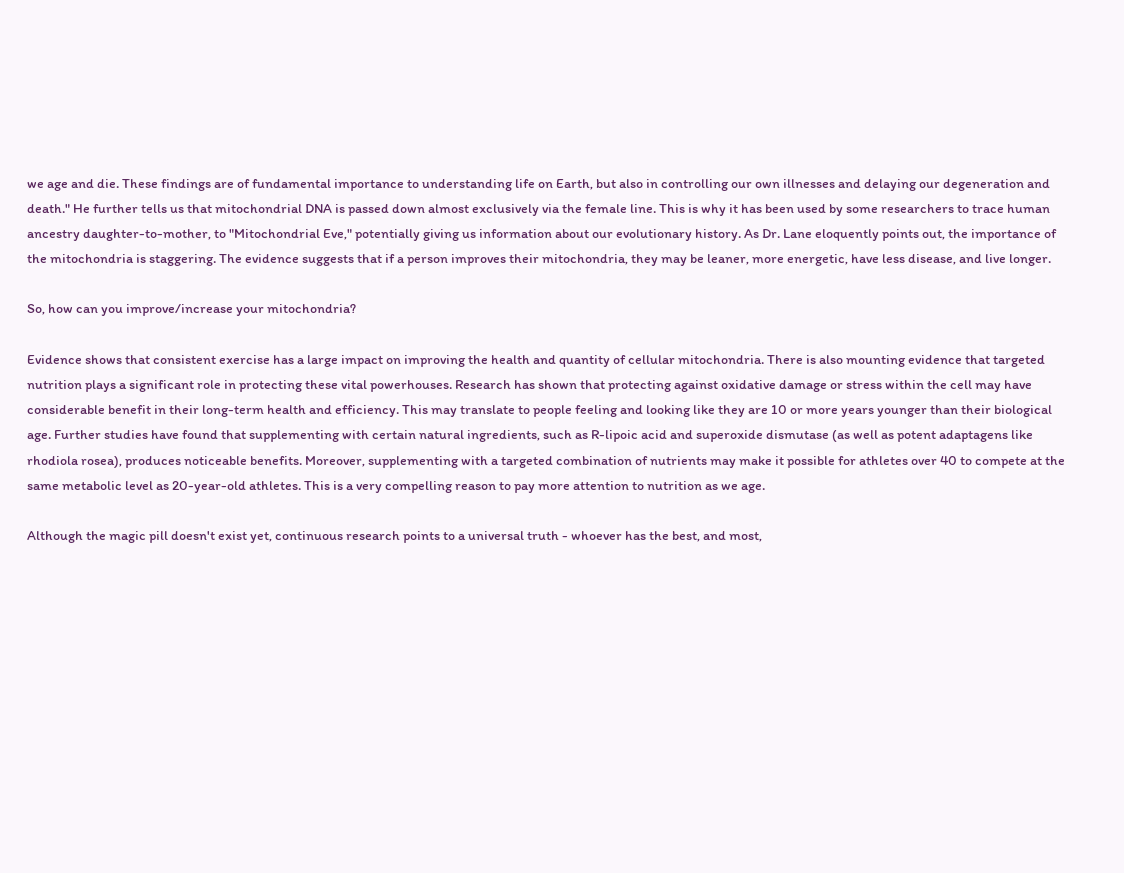we age and die. These findings are of fundamental importance to understanding life on Earth, but also in controlling our own illnesses and delaying our degeneration and death." He further tells us that mitochondrial DNA is passed down almost exclusively via the female line. This is why it has been used by some researchers to trace human ancestry daughter-to-mother, to "Mitochondrial Eve," potentially giving us information about our evolutionary history. As Dr. Lane eloquently points out, the importance of the mitochondria is staggering. The evidence suggests that if a person improves their mitochondria, they may be leaner, more energetic, have less disease, and live longer.

So, how can you improve/increase your mitochondria?

Evidence shows that consistent exercise has a large impact on improving the health and quantity of cellular mitochondria. There is also mounting evidence that targeted nutrition plays a significant role in protecting these vital powerhouses. Research has shown that protecting against oxidative damage or stress within the cell may have considerable benefit in their long-term health and efficiency. This may translate to people feeling and looking like they are 10 or more years younger than their biological age. Further studies have found that supplementing with certain natural ingredients, such as R-lipoic acid and superoxide dismutase (as well as potent adaptagens like rhodiola rosea), produces noticeable benefits. Moreover, supplementing with a targeted combination of nutrients may make it possible for athletes over 40 to compete at the same metabolic level as 20-year-old athletes. This is a very compelling reason to pay more attention to nutrition as we age.

Although the magic pill doesn't exist yet, continuous research points to a universal truth - whoever has the best, and most,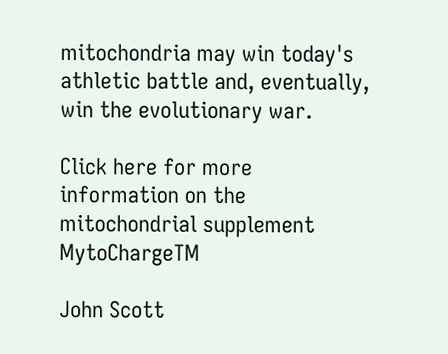mitochondria may win today's athletic battle and, eventually, win the evolutionary war.

Click here for more information on the mitochondrial supplement MytoChargeTM

John Scott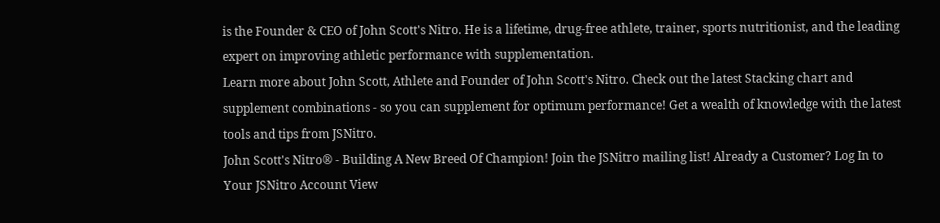is the Founder & CEO of John Scott's Nitro. He is a lifetime, drug-free athlete, trainer, sports nutritionist, and the leading expert on improving athletic performance with supplementation.
Learn more about John Scott, Athlete and Founder of John Scott's Nitro. Check out the latest Stacking chart and supplement combinations - so you can supplement for optimum performance! Get a wealth of knowledge with the latest tools and tips from JSNitro.
John Scott's Nitro® - Building A New Breed Of Champion! Join the JSNitro mailing list! Already a Customer? Log In to Your JSNitro Account View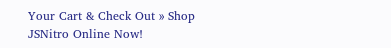Your Cart & Check Out » Shop JSNitro Online Now!